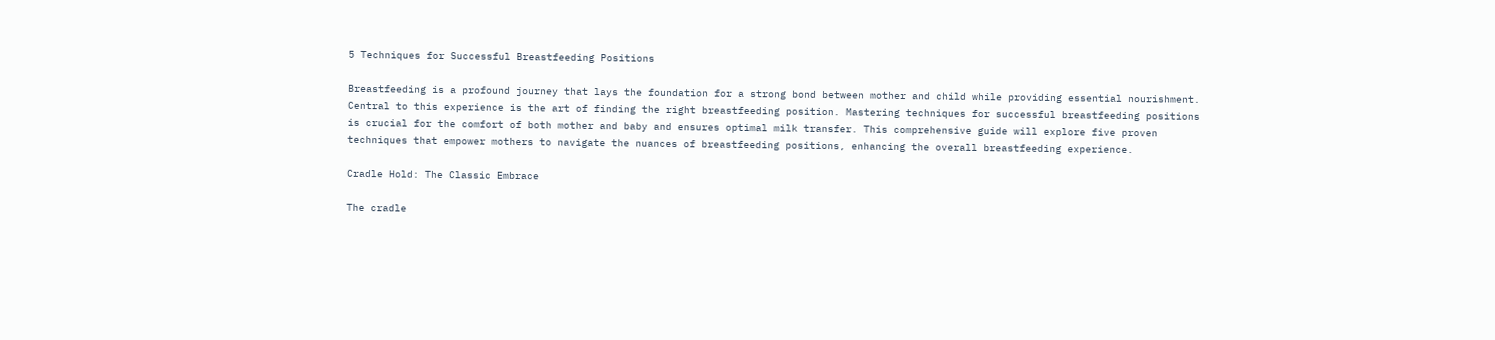5 Techniques for Successful Breastfeeding Positions

Breastfeeding is a profound journey that lays the foundation for a strong bond between mother and child while providing essential nourishment. Central to this experience is the art of finding the right breastfeeding position. Mastering techniques for successful breastfeeding positions is crucial for the comfort of both mother and baby and ensures optimal milk transfer. This comprehensive guide will explore five proven techniques that empower mothers to navigate the nuances of breastfeeding positions, enhancing the overall breastfeeding experience.

Cradle Hold: The Classic Embrace

The cradle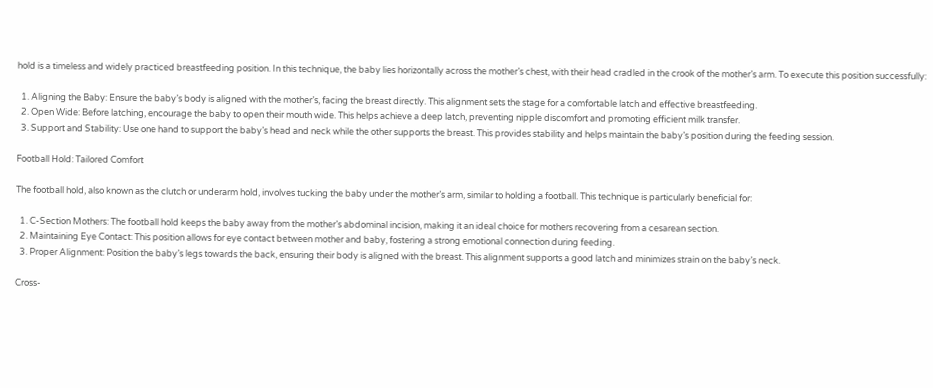hold is a timeless and widely practiced breastfeeding position. In this technique, the baby lies horizontally across the mother’s chest, with their head cradled in the crook of the mother’s arm. To execute this position successfully:

  1. Aligning the Baby: Ensure the baby’s body is aligned with the mother’s, facing the breast directly. This alignment sets the stage for a comfortable latch and effective breastfeeding.
  2. Open Wide: Before latching, encourage the baby to open their mouth wide. This helps achieve a deep latch, preventing nipple discomfort and promoting efficient milk transfer.
  3. Support and Stability: Use one hand to support the baby’s head and neck while the other supports the breast. This provides stability and helps maintain the baby’s position during the feeding session.

Football Hold: Tailored Comfort

The football hold, also known as the clutch or underarm hold, involves tucking the baby under the mother’s arm, similar to holding a football. This technique is particularly beneficial for:

  1. C-Section Mothers: The football hold keeps the baby away from the mother’s abdominal incision, making it an ideal choice for mothers recovering from a cesarean section.
  2. Maintaining Eye Contact: This position allows for eye contact between mother and baby, fostering a strong emotional connection during feeding.
  3. Proper Alignment: Position the baby’s legs towards the back, ensuring their body is aligned with the breast. This alignment supports a good latch and minimizes strain on the baby’s neck.

Cross-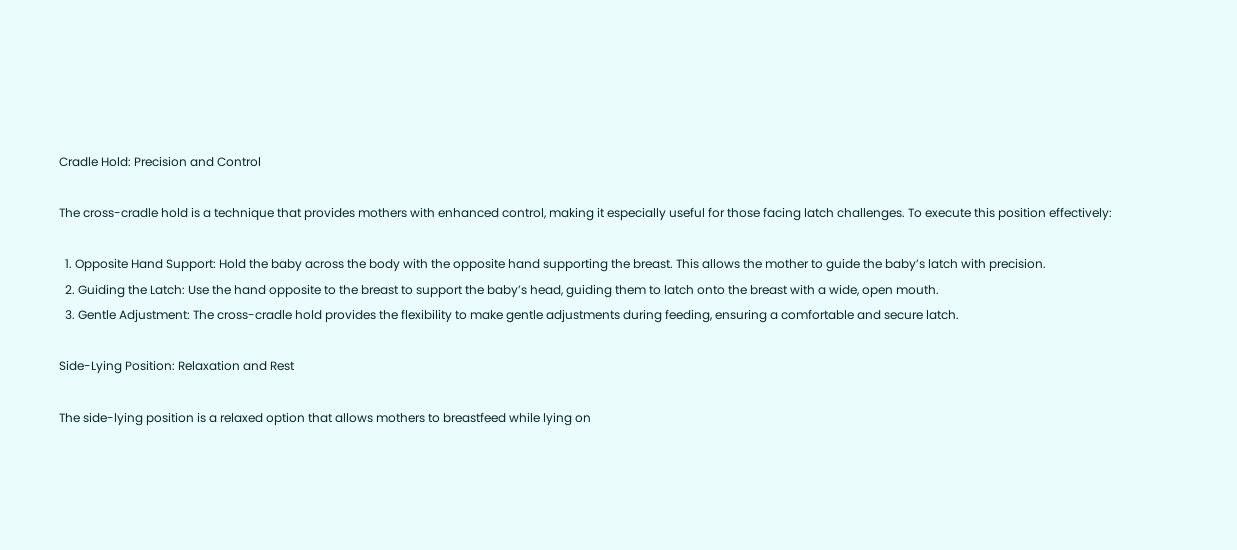Cradle Hold: Precision and Control

The cross-cradle hold is a technique that provides mothers with enhanced control, making it especially useful for those facing latch challenges. To execute this position effectively:

  1. Opposite Hand Support: Hold the baby across the body with the opposite hand supporting the breast. This allows the mother to guide the baby’s latch with precision.
  2. Guiding the Latch: Use the hand opposite to the breast to support the baby’s head, guiding them to latch onto the breast with a wide, open mouth.
  3. Gentle Adjustment: The cross-cradle hold provides the flexibility to make gentle adjustments during feeding, ensuring a comfortable and secure latch.

Side-Lying Position: Relaxation and Rest

The side-lying position is a relaxed option that allows mothers to breastfeed while lying on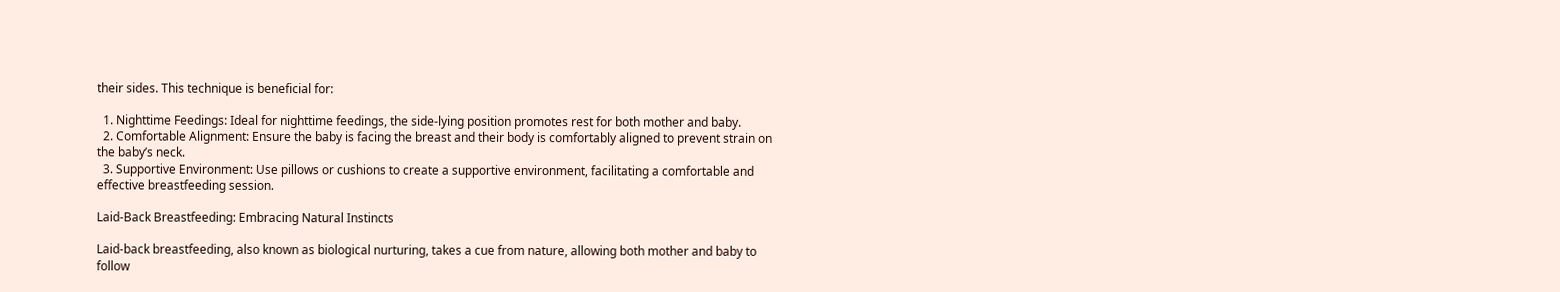their sides. This technique is beneficial for:

  1. Nighttime Feedings: Ideal for nighttime feedings, the side-lying position promotes rest for both mother and baby.
  2. Comfortable Alignment: Ensure the baby is facing the breast and their body is comfortably aligned to prevent strain on the baby’s neck.
  3. Supportive Environment: Use pillows or cushions to create a supportive environment, facilitating a comfortable and effective breastfeeding session.

Laid-Back Breastfeeding: Embracing Natural Instincts

Laid-back breastfeeding, also known as biological nurturing, takes a cue from nature, allowing both mother and baby to follow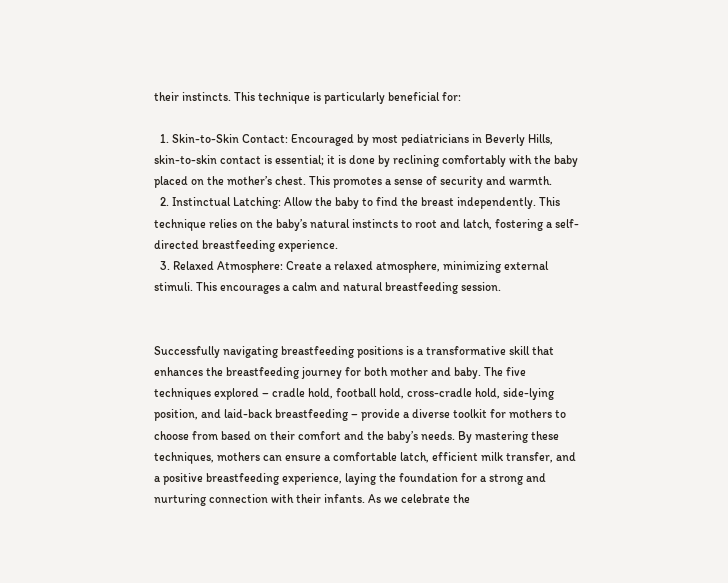their instincts. This technique is particularly beneficial for:

  1. Skin-to-Skin Contact: Encouraged by most pediatricians in Beverly Hills, skin-to-skin contact is essential; it is done by reclining comfortably with the baby placed on the mother’s chest. This promotes a sense of security and warmth.
  2. Instinctual Latching: Allow the baby to find the breast independently. This technique relies on the baby’s natural instincts to root and latch, fostering a self-directed breastfeeding experience.
  3. Relaxed Atmosphere: Create a relaxed atmosphere, minimizing external stimuli. This encourages a calm and natural breastfeeding session.


Successfully navigating breastfeeding positions is a transformative skill that enhances the breastfeeding journey for both mother and baby. The five techniques explored – cradle hold, football hold, cross-cradle hold, side-lying position, and laid-back breastfeeding – provide a diverse toolkit for mothers to choose from based on their comfort and the baby’s needs. By mastering these techniques, mothers can ensure a comfortable latch, efficient milk transfer, and a positive breastfeeding experience, laying the foundation for a strong and nurturing connection with their infants. As we celebrate the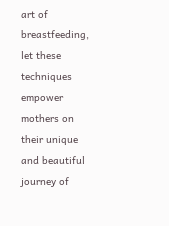art of breastfeeding, let these techniques empower mothers on their unique and beautiful journey of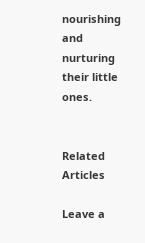nourishing and nurturing their little ones.


Related Articles

Leave a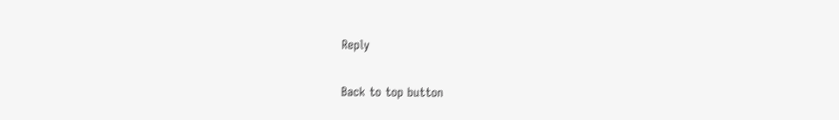Reply

Back to top button